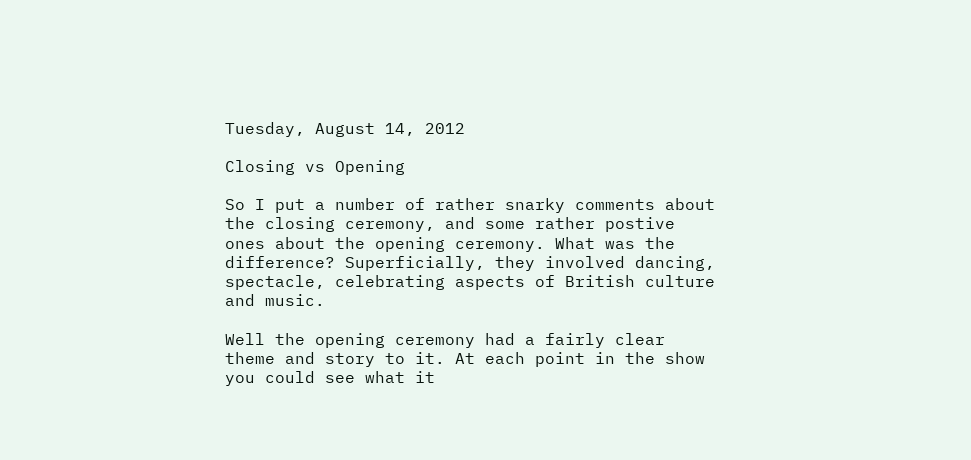Tuesday, August 14, 2012

Closing vs Opening

So I put a number of rather snarky comments about the closing ceremony, and some rather postive ones about the opening ceremony. What was the difference? Superficially, they involved dancing, spectacle, celebrating aspects of British culture and music.

Well the opening ceremony had a fairly clear theme and story to it. At each point in the show you could see what it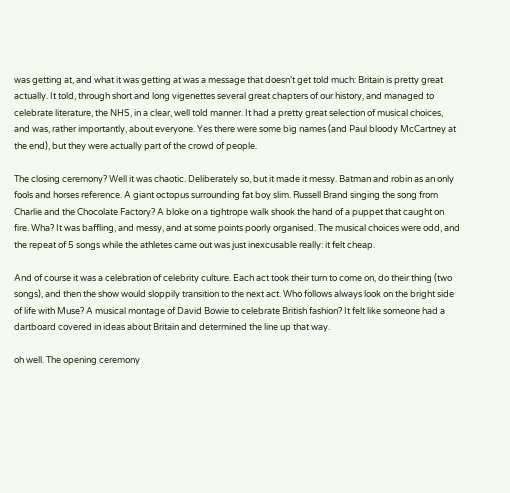was getting at, and what it was getting at was a message that doesn't get told much: Britain is pretty great actually. It told, through short and long vigenettes several great chapters of our history, and managed to celebrate literature, the NHS, in a clear, well told manner. It had a pretty great selection of musical choices, and was, rather importantly, about everyone. Yes there were some big names (and Paul bloody McCartney at the end), but they were actually part of the crowd of people.

The closing ceremony? Well it was chaotic. Deliberately so, but it made it messy. Batman and robin as an only fools and horses reference. A giant octopus surrounding fat boy slim. Russell Brand singing the song from Charlie and the Chocolate Factory? A bloke on a tightrope walk shook the hand of a puppet that caught on fire. Wha? It was baffling, and messy, and at some points poorly organised. The musical choices were odd, and the repeat of 5 songs while the athletes came out was just inexcusable really: it felt cheap.

And of course it was a celebration of celebrity culture. Each act took their turn to come on, do their thing (two songs), and then the show would sloppily transition to the next act. Who follows always look on the bright side of life with Muse? A musical montage of David Bowie to celebrate British fashion? It felt like someone had a dartboard covered in ideas about Britain and determined the line up that way.

oh well. The opening ceremony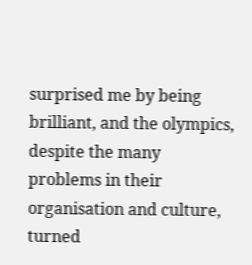surprised me by being brilliant, and the olympics, despite the many problems in their organisation and culture, turned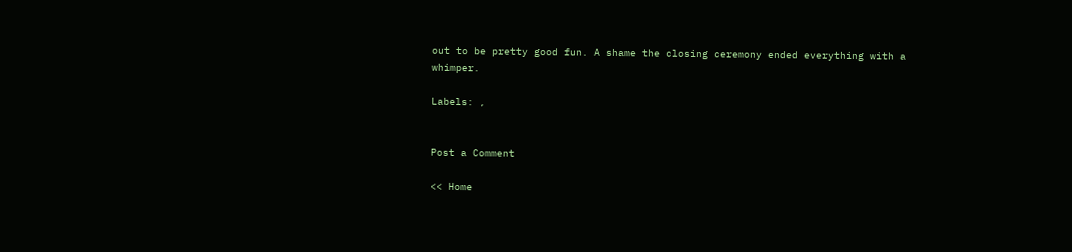out to be pretty good fun. A shame the closing ceremony ended everything with a whimper.

Labels: ,


Post a Comment

<< Home